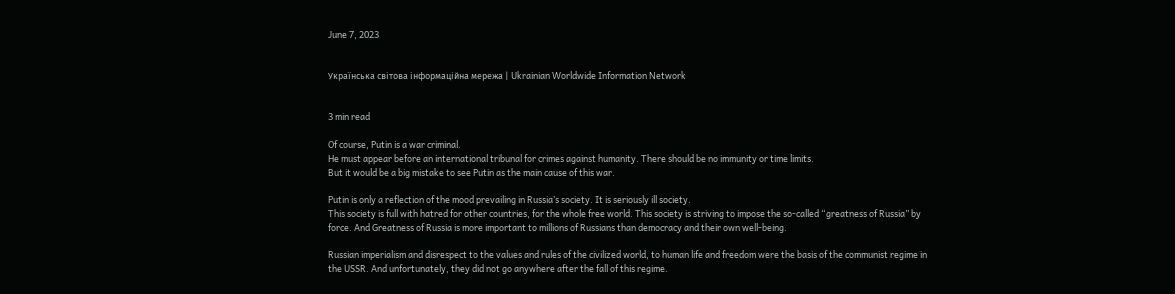June 7, 2023


Українська світова інформаційна мережа | Ukrainian Worldwide Information Network


3 min read

Of course, Putin is a war criminal.
He must appear before an international tribunal for crimes against humanity. There should be no immunity or time limits.
But it would be a big mistake to see Putin as the main cause of this war.

Putin is only a reflection of the mood prevailing in Russia’s society. It is seriously ill society.
This society is full with hatred for other countries, for the whole free world. This society is striving to impose the so-called “greatness of Russia” by force. And Greatness of Russia is more important to millions of Russians than democracy and their own well-being.

Russian imperialism and disrespect to the values and rules of the civilized world, to human life and freedom were the basis of the communist regime in the USSR. And unfortunately, they did not go anywhere after the fall of this regime.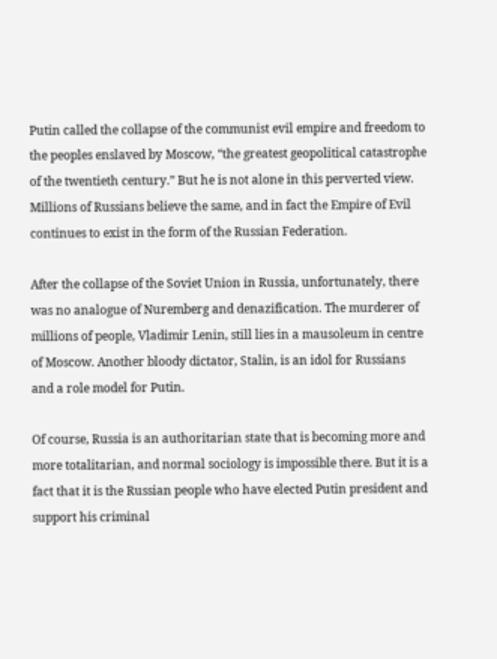Putin called the collapse of the communist evil empire and freedom to the peoples enslaved by Moscow, “the greatest geopolitical catastrophe of the twentieth century.” But he is not alone in this perverted view. Millions of Russians believe the same, and in fact the Empire of Evil continues to exist in the form of the Russian Federation.

After the collapse of the Soviet Union in Russia, unfortunately, there was no analogue of Nuremberg and denazification. The murderer of millions of people, Vladimir Lenin, still lies in a mausoleum in centre of Moscow. Another bloody dictator, Stalin, is an idol for Russians and a role model for Putin.

Of course, Russia is an authoritarian state that is becoming more and more totalitarian, and normal sociology is impossible there. But it is a fact that it is the Russian people who have elected Putin president and support his criminal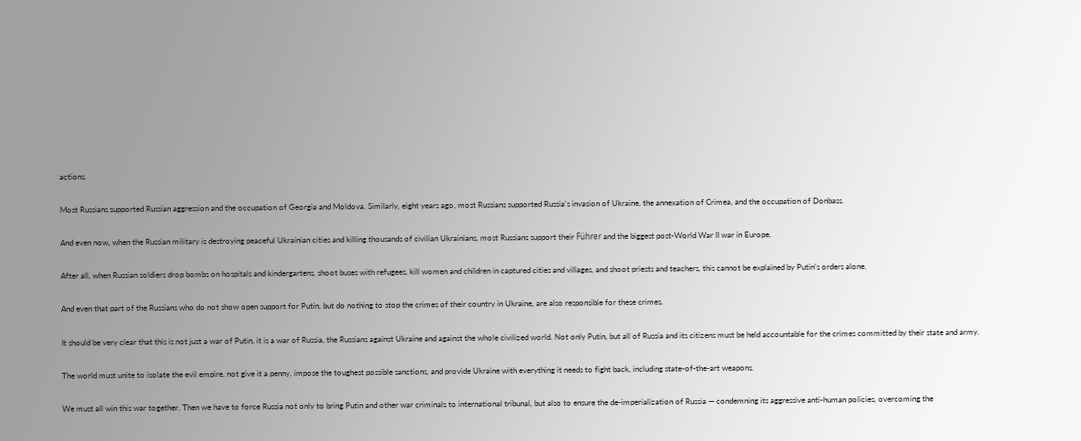actions.

Most Russians supported Russian aggression and the occupation of Georgia and Moldova. Similarly, eight years ago, most Russians supported Russia’s invasion of Ukraine, the annexation of Crimea, and the occupation of Donbass.

And even now, when the Russian military is destroying peaceful Ukrainian cities and killing thousands of civilian Ukrainians, most Russians support their Führer and the biggest post-World War II war in Europe.

After all, when Russian soldiers drop bombs on hospitals and kindergartens, shoot buses with refugees, kill women and children in captured cities and villages, and shoot priests and teachers, this cannot be explained by Putin’s orders alone.

And even that part of the Russians who do not show open support for Putin, but do nothing to stop the crimes of their country in Ukraine, are also responsible for these crimes.

It should be very clear that this is not just a war of Putin, it is a war of Russia, the Russians against Ukraine and against the whole civilized world. Not only Putin, but all of Russia and its citizens must be held accountable for the crimes committed by their state and army.

The world must unite to isolate the evil empire, not give it a penny, impose the toughest possible sanctions, and provide Ukraine with everything it needs to fight back, including state-of-the-art weapons.

We must all win this war together. Then we have to force Russia not only to bring Putin and other war criminals to international tribunal, but also to ensure the de-imperialization of Russia — condemning its aggressive anti-human policies, overcoming the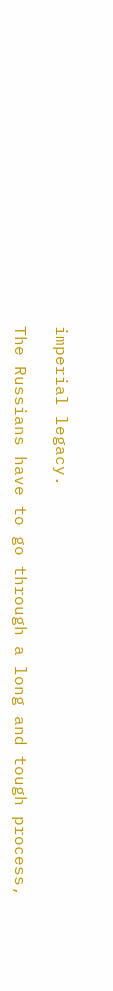imperial legacy.

The Russians have to go through a long and tough process,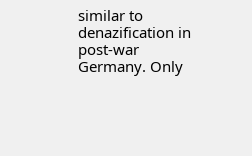similar to denazification in post-war Germany. Only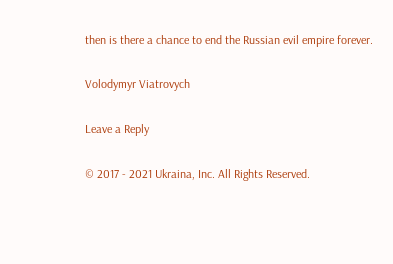then is there a chance to end the Russian evil empire forever.

Volodymyr Viatrovych

Leave a Reply

© 2017 - 2021 Ukraina, Inc. All Rights Reserved.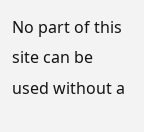No part of this site can be used without a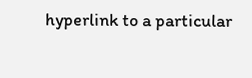hyperlink to a particular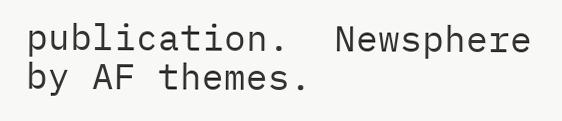publication.  Newsphere by AF themes.